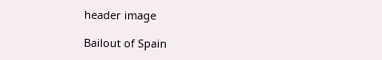header image

Bailout of Spain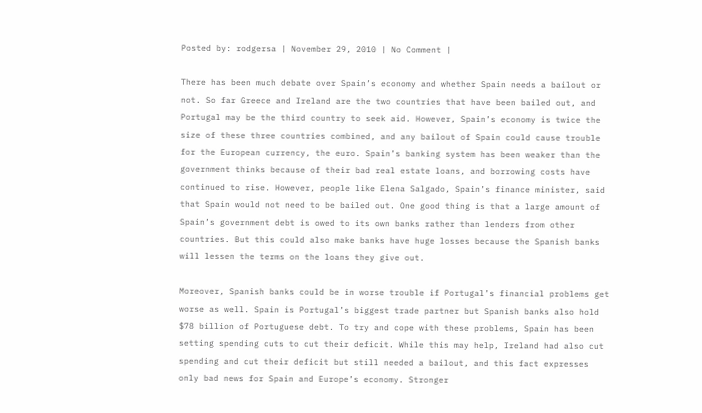Posted by: rodgersa | November 29, 2010 | No Comment |

There has been much debate over Spain’s economy and whether Spain needs a bailout or not. So far Greece and Ireland are the two countries that have been bailed out, and Portugal may be the third country to seek aid. However, Spain’s economy is twice the size of these three countries combined, and any bailout of Spain could cause trouble for the European currency, the euro. Spain’s banking system has been weaker than the government thinks because of their bad real estate loans, and borrowing costs have continued to rise. However, people like Elena Salgado, Spain’s finance minister, said that Spain would not need to be bailed out. One good thing is that a large amount of Spain’s government debt is owed to its own banks rather than lenders from other countries. But this could also make banks have huge losses because the Spanish banks will lessen the terms on the loans they give out.

Moreover, Spanish banks could be in worse trouble if Portugal’s financial problems get worse as well. Spain is Portugal’s biggest trade partner but Spanish banks also hold $78 billion of Portuguese debt. To try and cope with these problems, Spain has been setting spending cuts to cut their deficit. While this may help, Ireland had also cut spending and cut their deficit but still needed a bailout, and this fact expresses only bad news for Spain and Europe’s economy. Stronger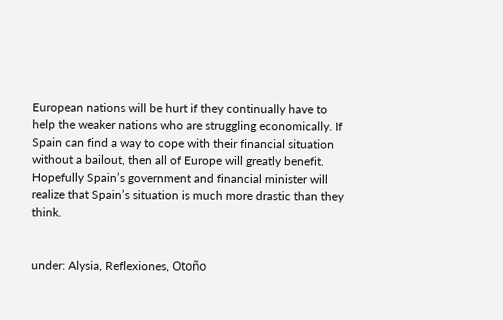European nations will be hurt if they continually have to help the weaker nations who are struggling economically. If Spain can find a way to cope with their financial situation without a bailout, then all of Europe will greatly benefit. Hopefully Spain’s government and financial minister will realize that Spain’s situation is much more drastic than they think.


under: Alysia, Reflexiones, Otoño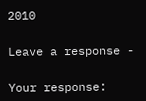2010

Leave a response -

Your response: